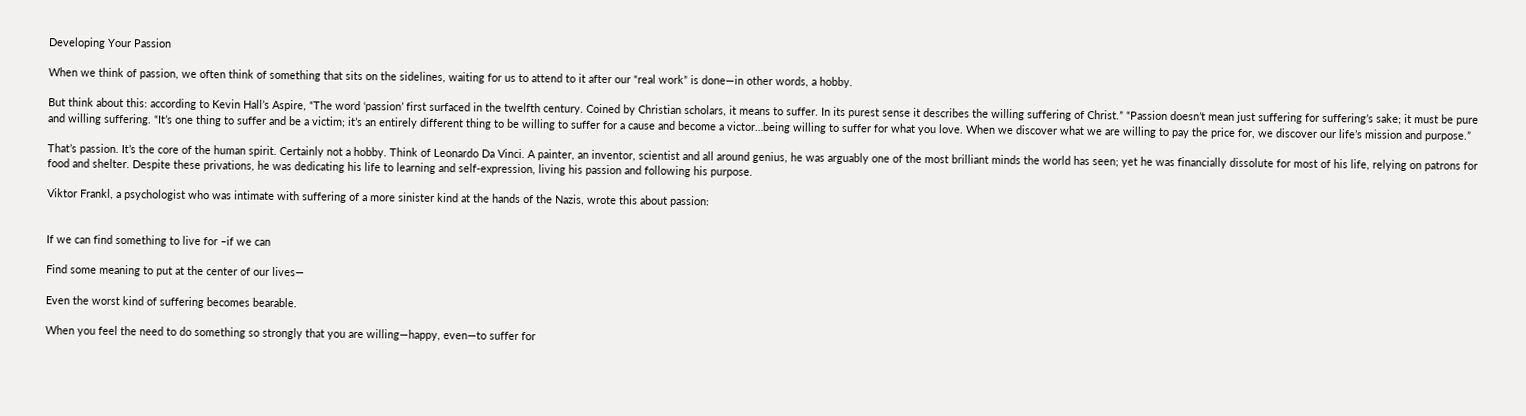Developing Your Passion

When we think of passion, we often think of something that sits on the sidelines, waiting for us to attend to it after our “real work” is done—in other words, a hobby.

But think about this: according to Kevin Hall’s Aspire, “The word ‘passion’ first surfaced in the twelfth century. Coined by Christian scholars, it means to suffer. In its purest sense it describes the willing suffering of Christ.” “Passion doesn’t mean just suffering for suffering’s sake; it must be pure and willing suffering. “It’s one thing to suffer and be a victim; it’s an entirely different thing to be willing to suffer for a cause and become a victor…being willing to suffer for what you love. When we discover what we are willing to pay the price for, we discover our life’s mission and purpose.”

That’s passion. It’s the core of the human spirit. Certainly not a hobby. Think of Leonardo Da Vinci. A painter, an inventor, scientist and all around genius, he was arguably one of the most brilliant minds the world has seen; yet he was financially dissolute for most of his life, relying on patrons for food and shelter. Despite these privations, he was dedicating his life to learning and self-expression, living his passion and following his purpose.

Viktor Frankl, a psychologist who was intimate with suffering of a more sinister kind at the hands of the Nazis, wrote this about passion:


If we can find something to live for –if we can

Find some meaning to put at the center of our lives—

Even the worst kind of suffering becomes bearable.

When you feel the need to do something so strongly that you are willing—happy, even—to suffer for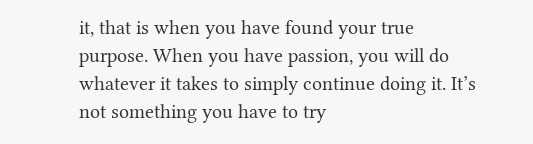it, that is when you have found your true purpose. When you have passion, you will do whatever it takes to simply continue doing it. It’s not something you have to try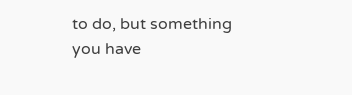to do, but something you have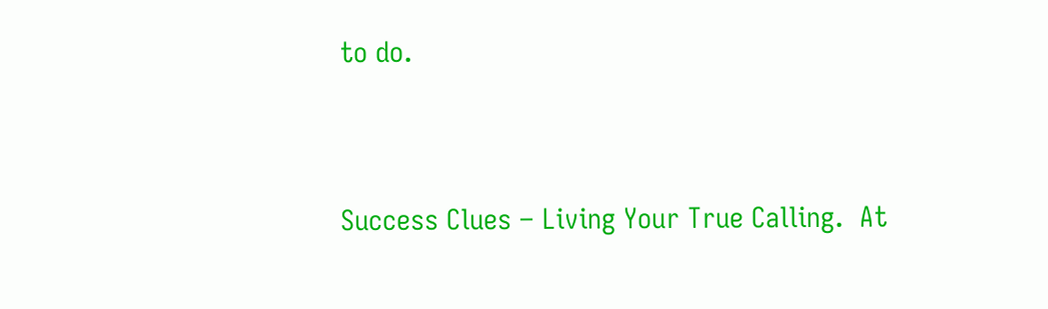to do.


Success Clues – Living Your True Calling.  At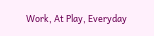Work, At Play, Everyday